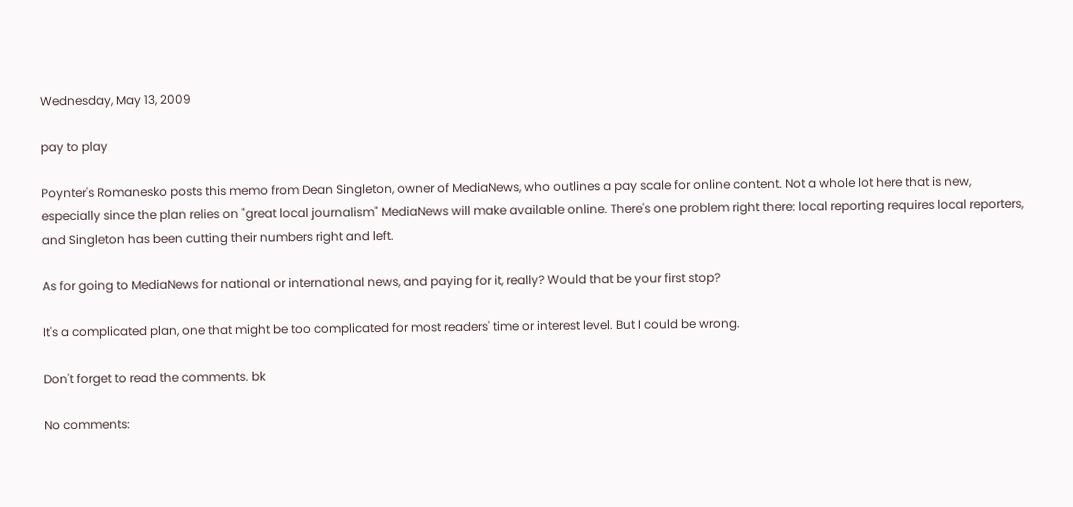Wednesday, May 13, 2009

pay to play

Poynter's Romanesko posts this memo from Dean Singleton, owner of MediaNews, who outlines a pay scale for online content. Not a whole lot here that is new, especially since the plan relies on "great local journalism" MediaNews will make available online. There's one problem right there: local reporting requires local reporters, and Singleton has been cutting their numbers right and left.

As for going to MediaNews for national or international news, and paying for it, really? Would that be your first stop?

It's a complicated plan, one that might be too complicated for most readers' time or interest level. But I could be wrong.

Don't forget to read the comments. bk

No comments: